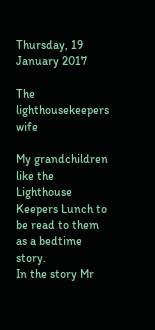Thursday, 19 January 2017

The lighthousekeepers wife

My grandchildren like the Lighthouse Keepers Lunch to be read to them as a bedtime story.
In the story Mr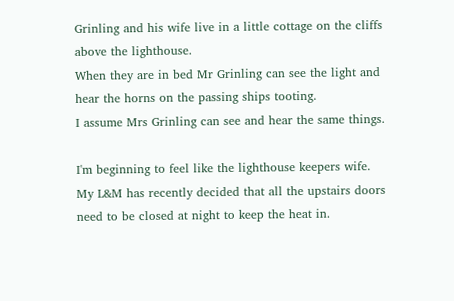Grinling and his wife live in a little cottage on the cliffs above the lighthouse.
When they are in bed Mr Grinling can see the light and hear the horns on the passing ships tooting.
I assume Mrs Grinling can see and hear the same things.

I'm beginning to feel like the lighthouse keepers wife.
My L&M has recently decided that all the upstairs doors need to be closed at night to keep the heat in.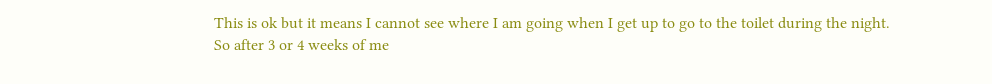This is ok but it means I cannot see where I am going when I get up to go to the toilet during the night.
So after 3 or 4 weeks of me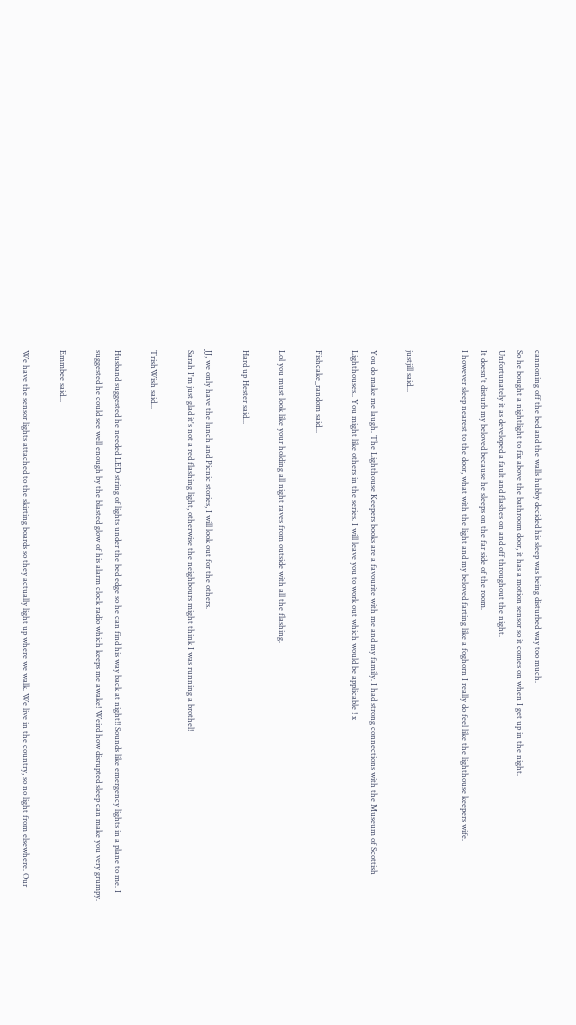cannoning off the bed and the walls hubby decided his sleep was being disturbed way too much.
So he bought a nightlight to fix above the bathroom door, it has a motion sensor so it comes on when I get up in the night.
Unfortunately it as developed a fault and flashes on and off throughout the night.
It doesn't disturb my beloved because he sleeps on the far side of the room.
I however sleep nearest to the door, what with the light and my beloved farting like a foghorn I really do feel like the lighthouse keepers wife.


justjill said...

You do make me laugh. The Lighthouse Keepers books are a favourite with me and my family. I had strong connections with the Museum of Scottish Lighthouses.. You might like others in the series. I will leave you to work out which would be applicable ! x

Fishcake_random said...

Lol you must look like your holding all night raves from outside with all the flashing.

Hard up Hester said...

JJ, we only have the lunch and Picnic stories, I will look out for the others.
Sarah I'm just glad it's not a red flashing light, otherwise the neighbours might think I was running a brothel!

TrishWish said...

Husband suggested he needed LED string of lights under the bed edge so he can find his way back at night!! Sounds like emergency lights in a plane to me. I suggested he could see well enough by the blasted glow of his alarm clock radio which keeps me awake! Weird how disrupted sleep can make you very grumpy.

Emmbee said...

We have the sensor lights attached to the skirting boards so they actually light up where we walk. We live in the country, so no light from elsewhere. Our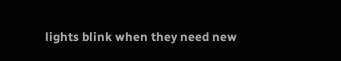lights blink when they need new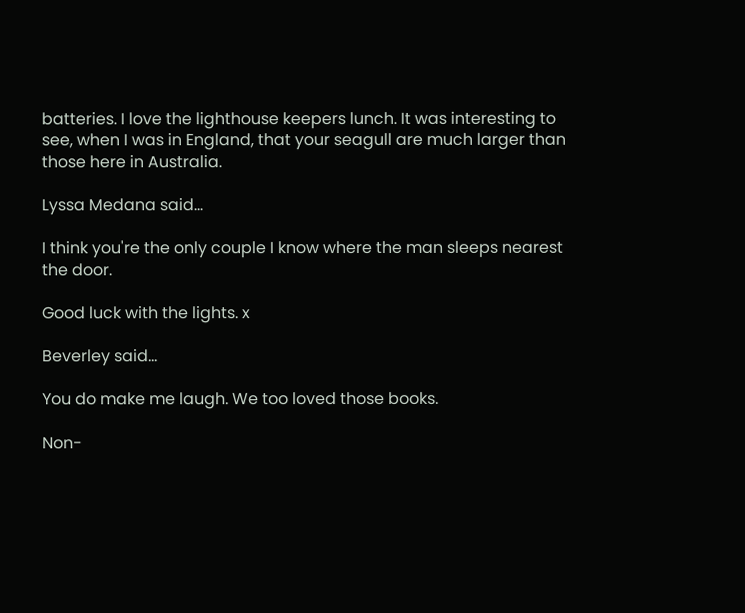batteries. I love the lighthouse keepers lunch. It was interesting to see, when I was in England, that your seagull are much larger than those here in Australia.

Lyssa Medana said...

I think you're the only couple I know where the man sleeps nearest the door.

Good luck with the lights. x

Beverley said...

You do make me laugh. We too loved those books.

Non-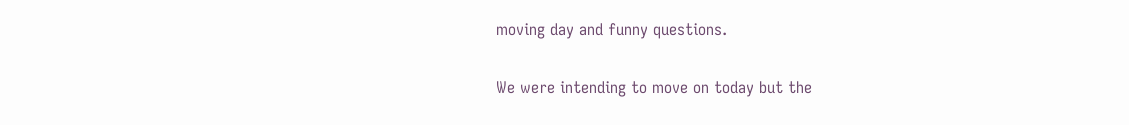moving day and funny questions.

We were intending to move on today but the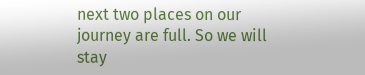next two places on our journey are full. So we will stay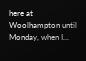here at Woolhampton until Monday, when I...